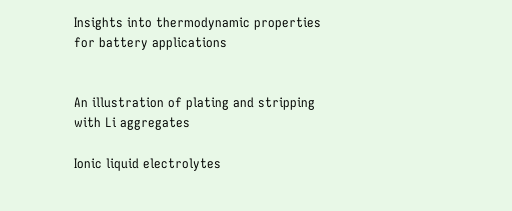Insights into thermodynamic properties for battery applications


An illustration of plating and stripping with Li aggregates

Ionic liquid electrolytes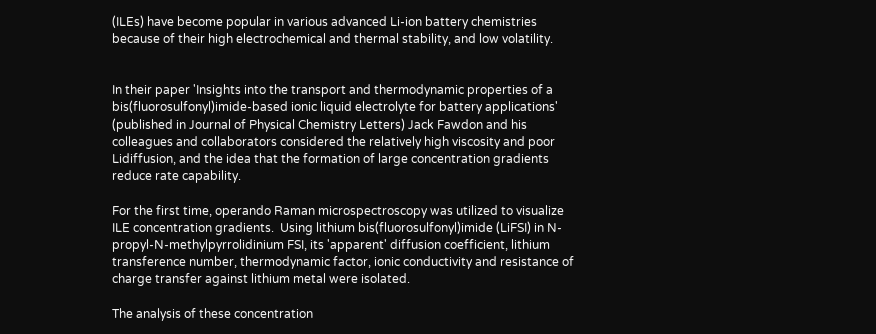(ILEs) have become popular in various advanced Li-ion battery chemistries because of their high electrochemical and thermal stability, and low volatility.


In their paper 'Insights into the transport and thermodynamic properties of a bis(fluorosulfonyl)imide-based ionic liquid electrolyte for battery applications' (published in Journal of Physical Chemistry Letters) Jack Fawdon and his colleagues and collaborators considered the relatively high viscosity and poor Lidiffusion, and the idea that the formation of large concentration gradients reduce rate capability.

For the first time, operando Raman microspectroscopy was utilized to visualize ILE concentration gradients.  Using lithium bis(fluorosulfonyl)imide (LiFSI) in N-propyl-N-methylpyrrolidinium FSI, its 'apparent' diffusion coefficient, lithium transference number, thermodynamic factor, ionic conductivity and resistance of charge transfer against lithium metal were isolated.

The analysis of these concentration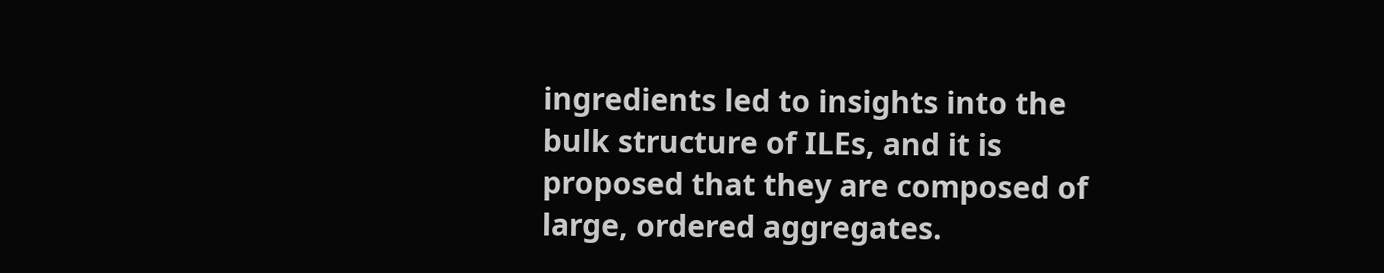ingredients led to insights into the bulk structure of ILEs, and it is proposed that they are composed of large, ordered aggregates.